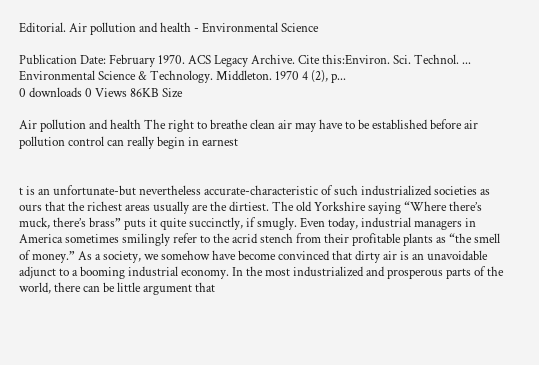Editorial. Air pollution and health - Environmental Science

Publication Date: February 1970. ACS Legacy Archive. Cite this:Environ. Sci. Technol. ... Environmental Science & Technology. Middleton. 1970 4 (2), p...
0 downloads 0 Views 86KB Size

Air pollution and health The right to breathe clean air may have to be established before air pollution control can really begin in earnest


t is an unfortunate-but nevertheless accurate-characteristic of such industrialized societies as ours that the richest areas usually are the dirtiest. The old Yorkshire saying “Where there’s muck, there’s brass” puts it quite succinctly, if smugly. Even today, industrial managers in America sometimes smilingly refer to the acrid stench from their profitable plants as “the smell of money.” As a society, we somehow have become convinced that dirty air is an unavoidable adjunct to a booming industrial economy. In the most industrialized and prosperous parts of the world, there can be little argument that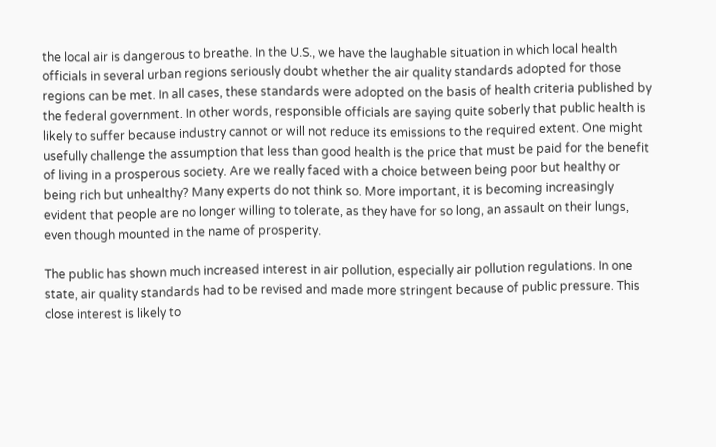the local air is dangerous to breathe. In the U.S., we have the laughable situation in which local health officials in several urban regions seriously doubt whether the air quality standards adopted for those regions can be met. In all cases, these standards were adopted on the basis of health criteria published by the federal government. In other words, responsible officials are saying quite soberly that public health is likely to suffer because industry cannot or will not reduce its emissions to the required extent. One might usefully challenge the assumption that less than good health is the price that must be paid for the benefit of living in a prosperous society. Are we really faced with a choice between being poor but healthy or being rich but unhealthy? Many experts do not think so. More important, it is becoming increasingly evident that people are no longer willing to tolerate, as they have for so long, an assault on their lungs, even though mounted in the name of prosperity.

The public has shown much increased interest in air pollution, especially air pollution regulations. In one state, air quality standards had to be revised and made more stringent because of public pressure. This close interest is likely to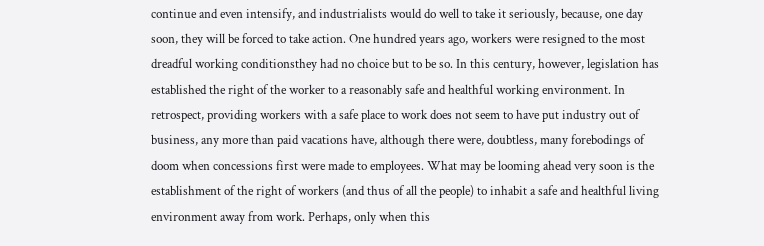continue and even intensify, and industrialists would do well to take it seriously, because, one day soon, they will be forced to take action. One hundred years ago, workers were resigned to the most dreadful working conditionsthey had no choice but to be so. In this century, however, legislation has established the right of the worker to a reasonably safe and healthful working environment. In retrospect, providing workers with a safe place to work does not seem to have put industry out of business, any more than paid vacations have, although there were, doubtless, many forebodings of doom when concessions first were made to employees. What may be looming ahead very soon is the establishment of the right of workers (and thus of all the people) to inhabit a safe and healthful living environment away from work. Perhaps, only when this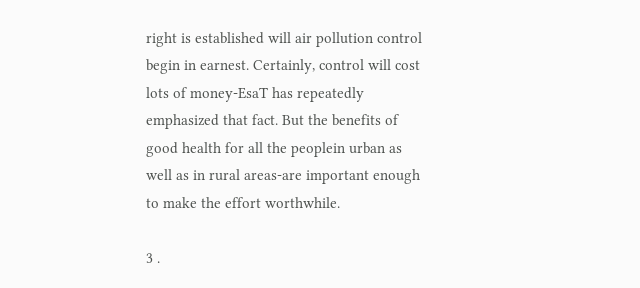right is established will air pollution control begin in earnest. Certainly, control will cost lots of money-EsaT has repeatedly emphasized that fact. But the benefits of good health for all the peoplein urban as well as in rural areas-are important enough to make the effort worthwhile.

3 .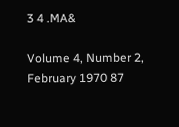3 4 .MA&

Volume 4, Number 2, February 1970 87